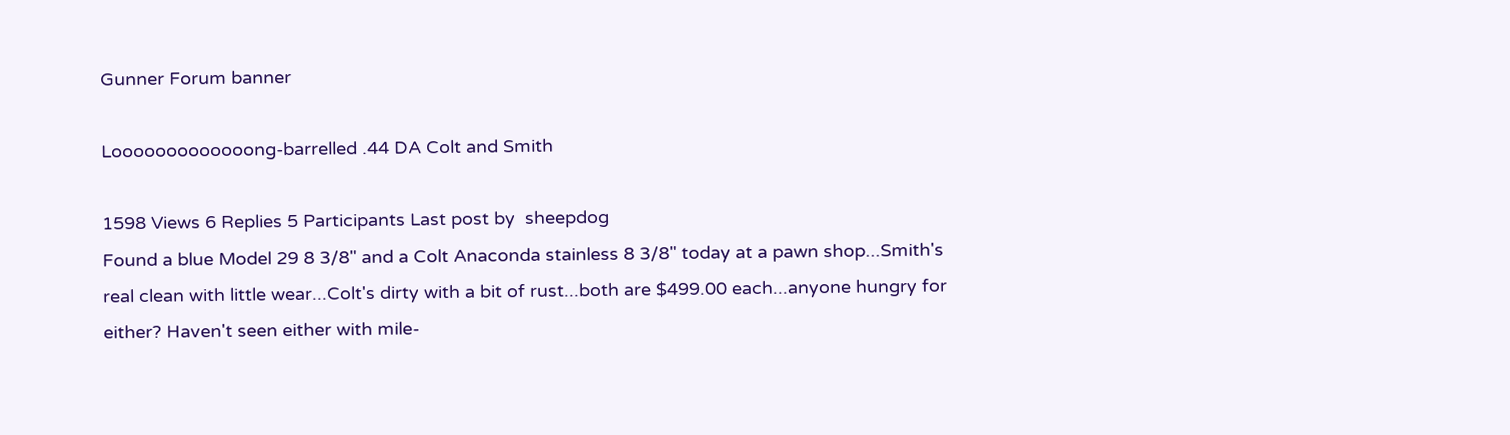Gunner Forum banner

Looooooooooooong-barrelled .44 DA Colt and Smith

1598 Views 6 Replies 5 Participants Last post by  sheepdog
Found a blue Model 29 8 3/8" and a Colt Anaconda stainless 8 3/8" today at a pawn shop...Smith's real clean with little wear...Colt's dirty with a bit of rust...both are $499.00 each...anyone hungry for either? Haven't seen either with mile-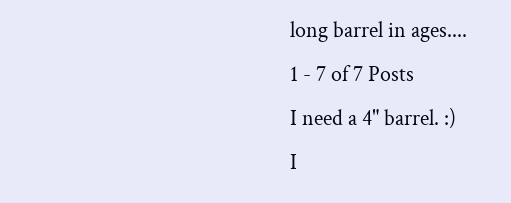long barrel in ages....
1 - 7 of 7 Posts
I need a 4" barrel. :)
I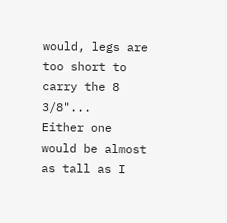would, legs are too short to carry the 8 3/8"...
Either one would be almost as tall as I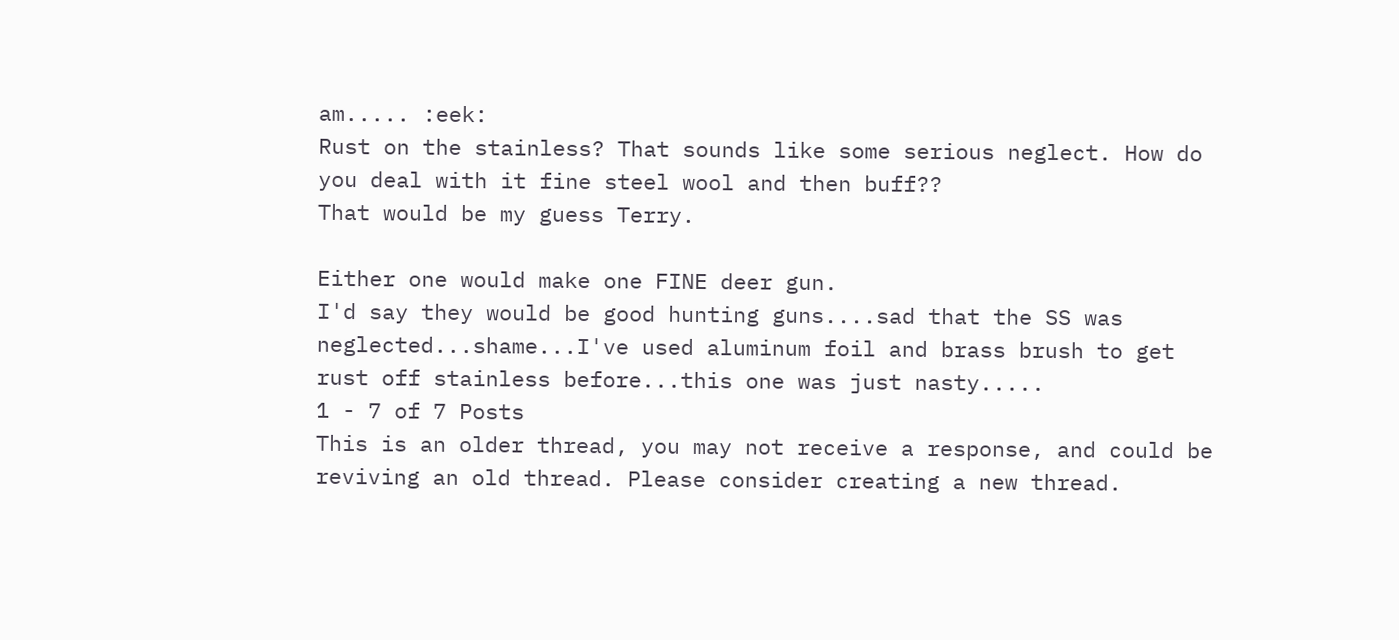am..... :eek:
Rust on the stainless? That sounds like some serious neglect. How do you deal with it fine steel wool and then buff??
That would be my guess Terry.

Either one would make one FINE deer gun.
I'd say they would be good hunting guns....sad that the SS was neglected...shame...I've used aluminum foil and brass brush to get rust off stainless before...this one was just nasty.....
1 - 7 of 7 Posts
This is an older thread, you may not receive a response, and could be reviving an old thread. Please consider creating a new thread.